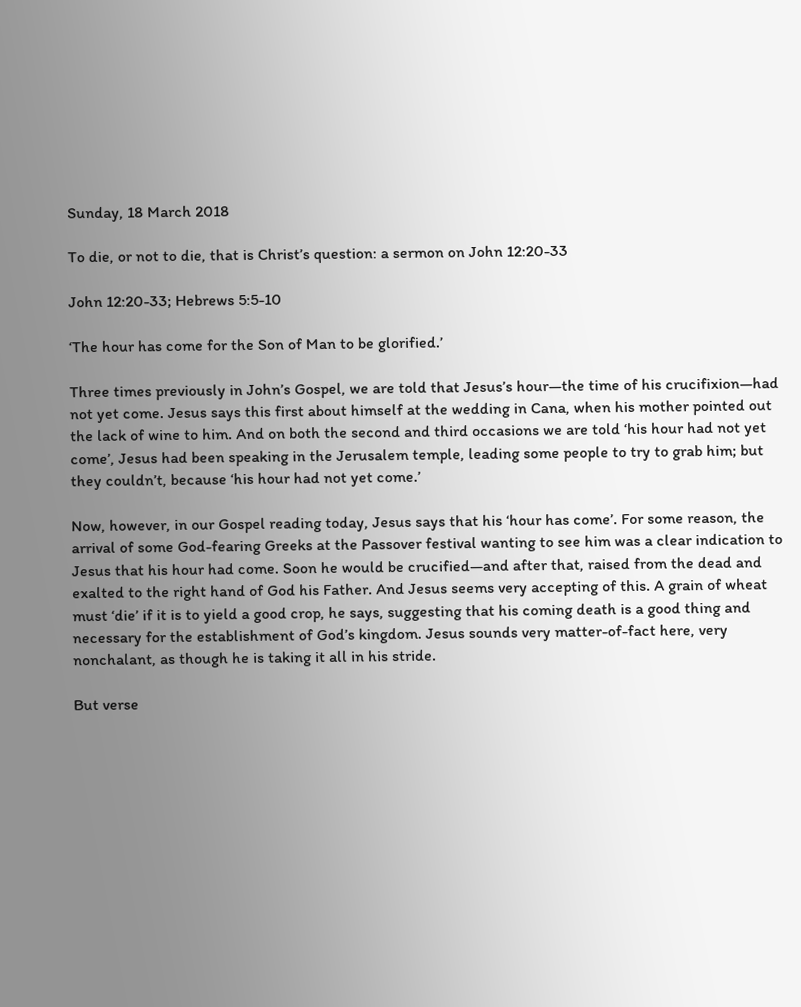Sunday, 18 March 2018

To die, or not to die, that is Christ’s question: a sermon on John 12:20-33

John 12:20-33; Hebrews 5:5-10

‘The hour has come for the Son of Man to be glorified.’

Three times previously in John’s Gospel, we are told that Jesus’s hour—the time of his crucifixion—had not yet come. Jesus says this first about himself at the wedding in Cana, when his mother pointed out the lack of wine to him. And on both the second and third occasions we are told ‘his hour had not yet come’, Jesus had been speaking in the Jerusalem temple, leading some people to try to grab him; but they couldn’t, because ‘his hour had not yet come.’

Now, however, in our Gospel reading today, Jesus says that his ‘hour has come’. For some reason, the arrival of some God-fearing Greeks at the Passover festival wanting to see him was a clear indication to Jesus that his hour had come. Soon he would be crucified—and after that, raised from the dead and exalted to the right hand of God his Father. And Jesus seems very accepting of this. A grain of wheat must ‘die’ if it is to yield a good crop, he says, suggesting that his coming death is a good thing and necessary for the establishment of God’s kingdom. Jesus sounds very matter-of-fact here, very nonchalant, as though he is taking it all in his stride.

But verse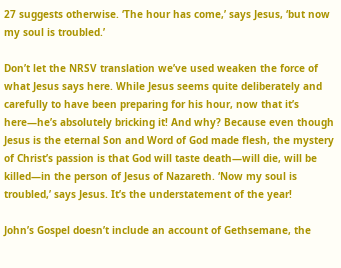27 suggests otherwise. ‘The hour has come,’ says Jesus, ‘but now my soul is troubled.’

Don’t let the NRSV translation we’ve used weaken the force of what Jesus says here. While Jesus seems quite deliberately and carefully to have been preparing for his hour, now that it’s here—he’s absolutely bricking it! And why? Because even though Jesus is the eternal Son and Word of God made flesh, the mystery of Christ’s passion is that God will taste death—will die, will be killed—in the person of Jesus of Nazareth. ‘Now my soul is troubled,’ says Jesus. It’s the understatement of the year!

John’s Gospel doesn’t include an account of Gethsemane, the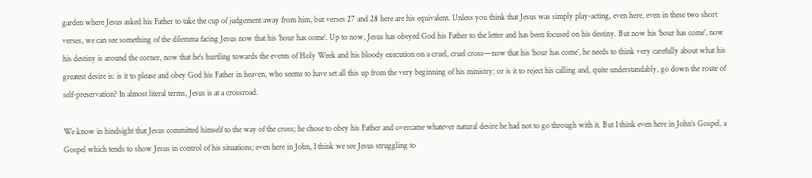garden where Jesus asked his Father to take the cup of judgement away from him, but verses 27 and 28 here are his equivalent. Unless you think that Jesus was simply play-acting, even here, even in these two short verses, we can see something of the dilemma facing Jesus now that his ‘hour has come’. Up to now, Jesus has obeyed God his Father to the letter and has been focused on his destiny. But now his ‘hour has come’, now his destiny is around the corner, now that he’s hurtling towards the events of Holy Week and his bloody execution on a cruel, cruel cross—now that his ‘hour has come’, he needs to think very carefully about what his greatest desire is: is it to please and obey God his Father in heaven, who seems to have set all this up from the very beginning of his ministry; or is it to reject his calling and, quite understandably, go down the route of self-preservation? In almost literal terms, Jesus is at a crossroad.

We know in hindsight that Jesus committed himself to the way of the cross; he chose to obey his Father and overcame whatever natural desire he had not to go through with it. But I think even here in John’s Gospel, a Gospel which tends to show Jesus in control of his situations; even here in John, I think we see Jesus struggling to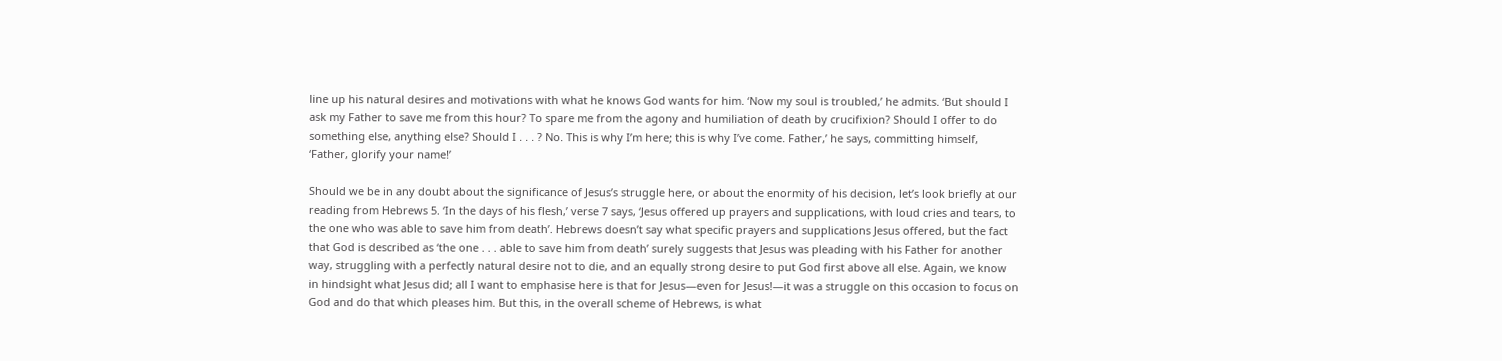line up his natural desires and motivations with what he knows God wants for him. ‘Now my soul is troubled,’ he admits. ‘But should I ask my Father to save me from this hour? To spare me from the agony and humiliation of death by crucifixion? Should I offer to do something else, anything else? Should I . . . ? No. This is why I’m here; this is why I’ve come. Father,’ he says, committing himself, ‘Father, glorify your name!’

Should we be in any doubt about the significance of Jesus’s struggle here, or about the enormity of his decision, let’s look briefly at our reading from Hebrews 5. ‘In the days of his flesh,’ verse 7 says, ‘Jesus offered up prayers and supplications, with loud cries and tears, to the one who was able to save him from death’. Hebrews doesn’t say what specific prayers and supplications Jesus offered, but the fact that God is described as ‘the one . . . able to save him from death’ surely suggests that Jesus was pleading with his Father for another way, struggling with a perfectly natural desire not to die, and an equally strong desire to put God first above all else. Again, we know in hindsight what Jesus did; all I want to emphasise here is that for Jesus—even for Jesus!—it was a struggle on this occasion to focus on God and do that which pleases him. But this, in the overall scheme of Hebrews, is what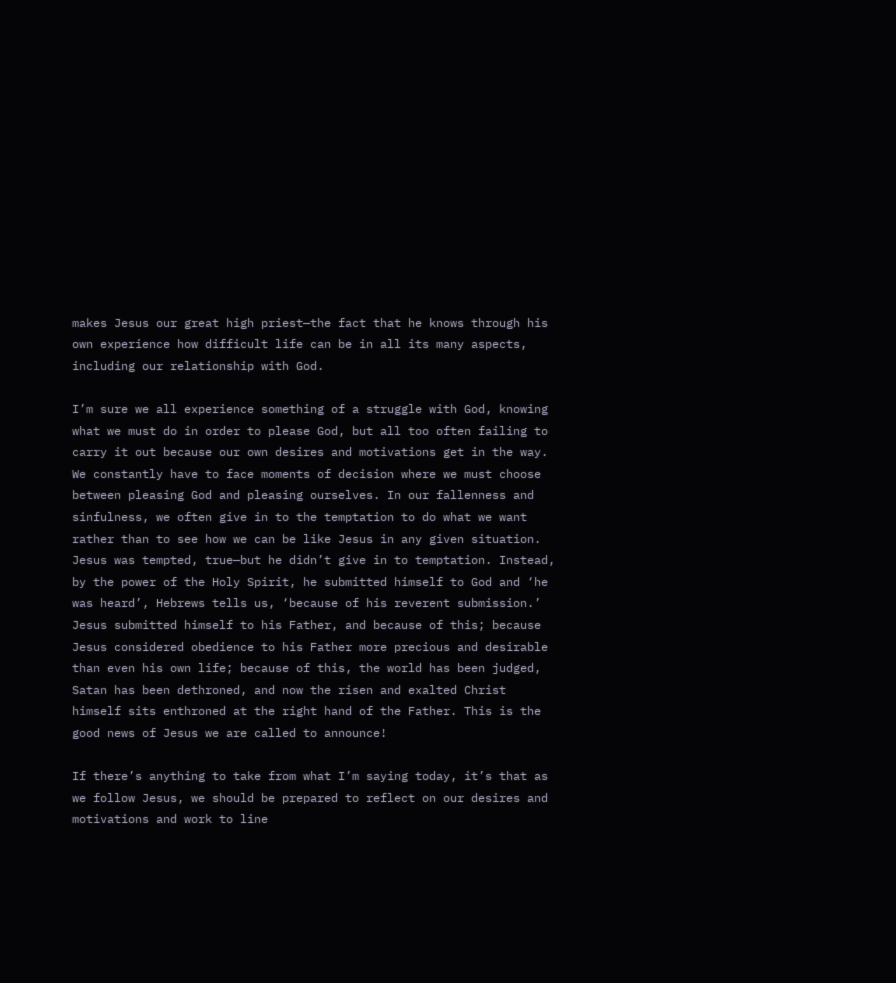makes Jesus our great high priest—the fact that he knows through his own experience how difficult life can be in all its many aspects, including our relationship with God.

I’m sure we all experience something of a struggle with God, knowing what we must do in order to please God, but all too often failing to carry it out because our own desires and motivations get in the way. We constantly have to face moments of decision where we must choose between pleasing God and pleasing ourselves. In our fallenness and sinfulness, we often give in to the temptation to do what we want rather than to see how we can be like Jesus in any given situation. Jesus was tempted, true—but he didn’t give in to temptation. Instead, by the power of the Holy Spirit, he submitted himself to God and ‘he was heard’, Hebrews tells us, ‘because of his reverent submission.’ Jesus submitted himself to his Father, and because of this; because Jesus considered obedience to his Father more precious and desirable than even his own life; because of this, the world has been judged, Satan has been dethroned, and now the risen and exalted Christ himself sits enthroned at the right hand of the Father. This is the good news of Jesus we are called to announce!

If there’s anything to take from what I’m saying today, it’s that as we follow Jesus, we should be prepared to reflect on our desires and motivations and work to line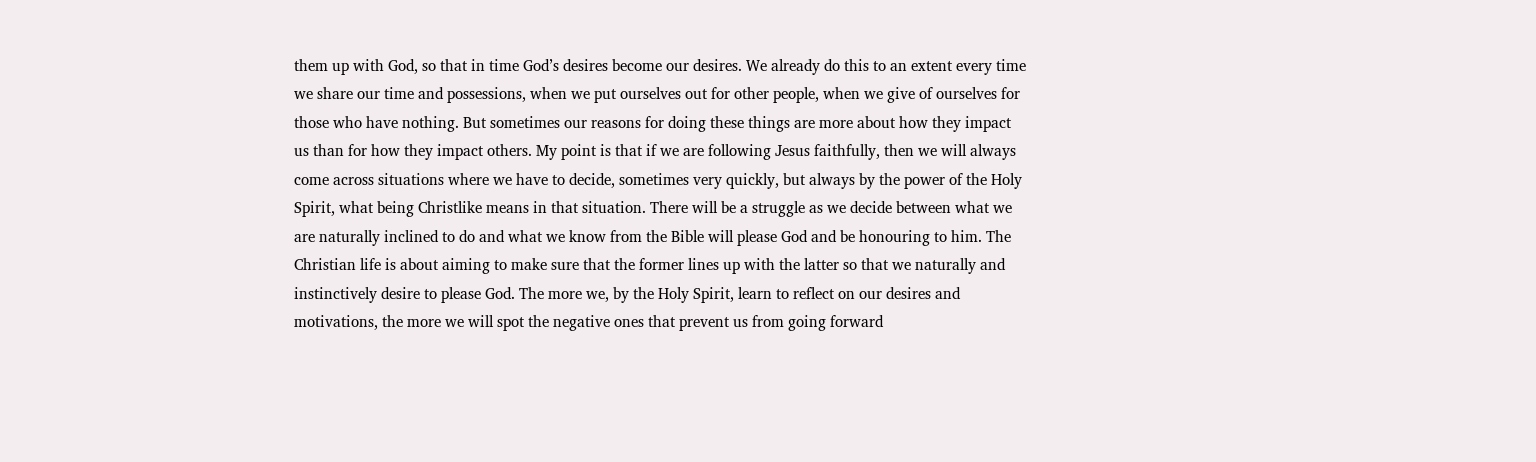them up with God, so that in time God’s desires become our desires. We already do this to an extent every time we share our time and possessions, when we put ourselves out for other people, when we give of ourselves for those who have nothing. But sometimes our reasons for doing these things are more about how they impact us than for how they impact others. My point is that if we are following Jesus faithfully, then we will always come across situations where we have to decide, sometimes very quickly, but always by the power of the Holy Spirit, what being Christlike means in that situation. There will be a struggle as we decide between what we are naturally inclined to do and what we know from the Bible will please God and be honouring to him. The Christian life is about aiming to make sure that the former lines up with the latter so that we naturally and instinctively desire to please God. The more we, by the Holy Spirit, learn to reflect on our desires and motivations, the more we will spot the negative ones that prevent us from going forward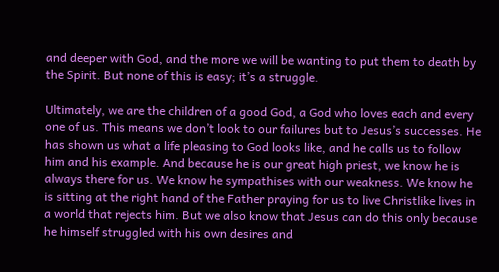and deeper with God, and the more we will be wanting to put them to death by the Spirit. But none of this is easy; it’s a struggle.

Ultimately, we are the children of a good God, a God who loves each and every one of us. This means we don’t look to our failures but to Jesus’s successes. He has shown us what a life pleasing to God looks like, and he calls us to follow him and his example. And because he is our great high priest, we know he is always there for us. We know he sympathises with our weakness. We know he is sitting at the right hand of the Father praying for us to live Christlike lives in a world that rejects him. But we also know that Jesus can do this only because he himself struggled with his own desires and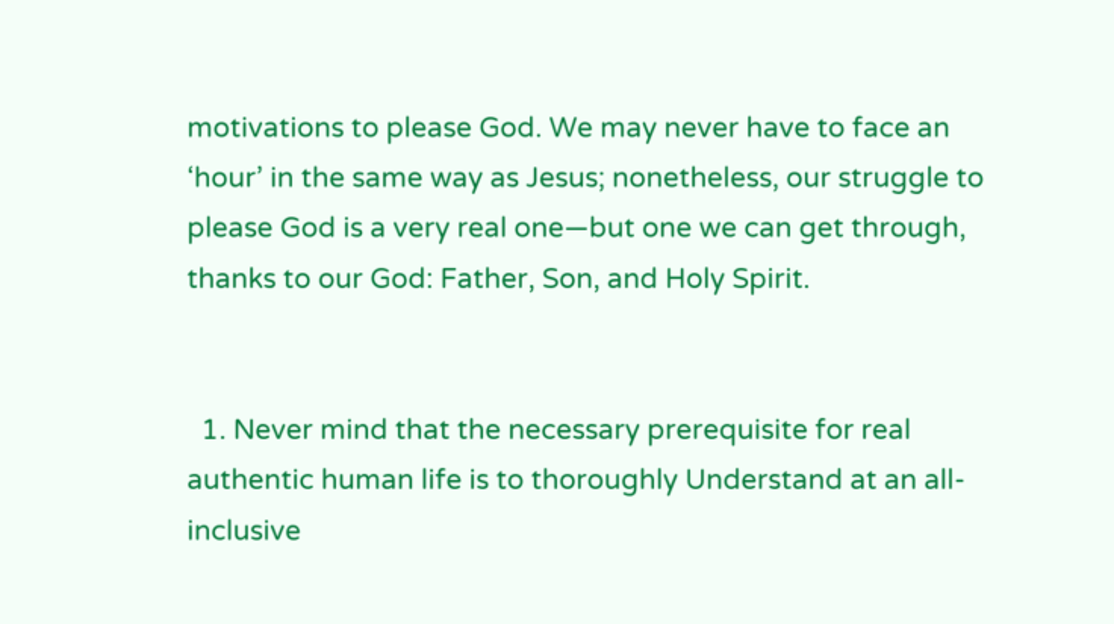motivations to please God. We may never have to face an ‘hour’ in the same way as Jesus; nonetheless, our struggle to please God is a very real one—but one we can get through, thanks to our God: Father, Son, and Holy Spirit.


  1. Never mind that the necessary prerequisite for real authentic human life is to thoroughly Understand at an all-inclusive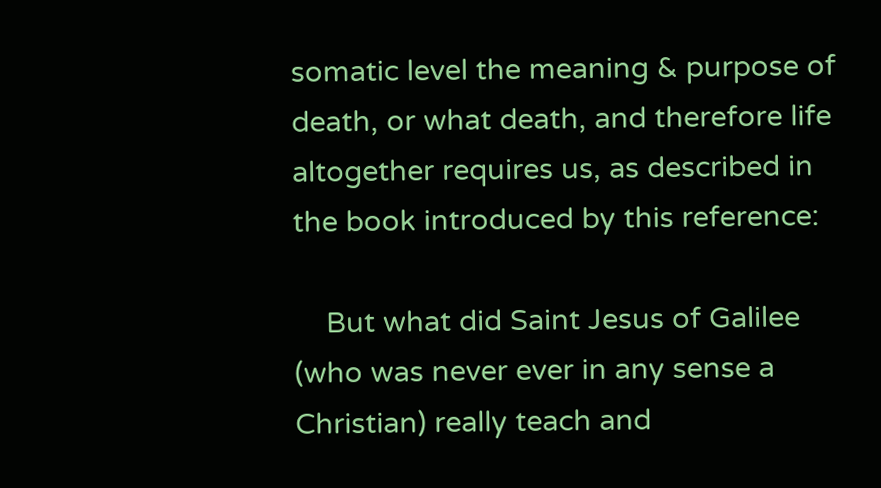somatic level the meaning & purpose of death, or what death, and therefore life altogether requires us, as described in the book introduced by this reference:

    But what did Saint Jesus of Galilee (who was never ever in any sense a Christian) really teach and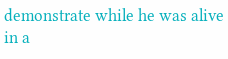demonstrate while he was alive in a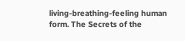living-breathing-feeling human form. The Secrets of the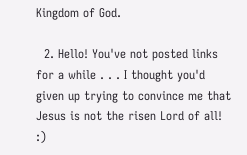Kingdom of God.

  2. Hello! You've not posted links for a while . . . I thought you'd given up trying to convince me that Jesus is not the risen Lord of all! :)